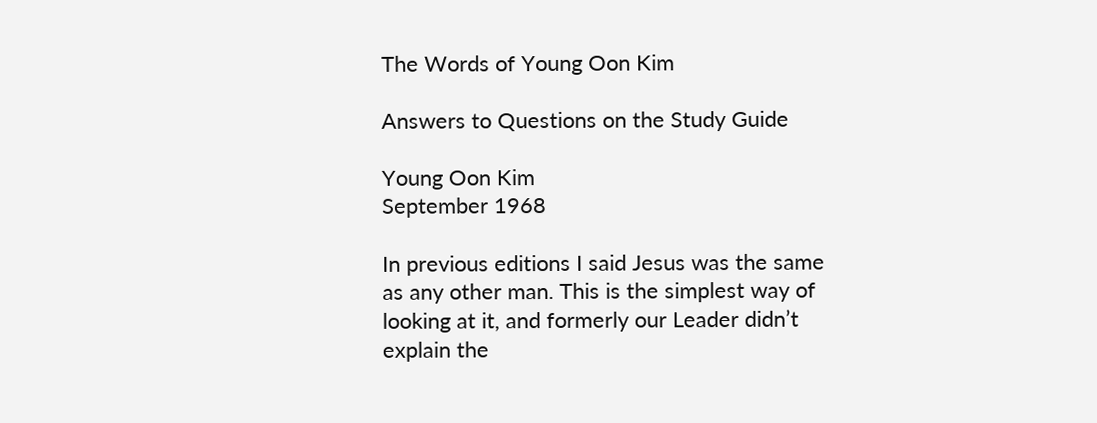The Words of Young Oon Kim

Answers to Questions on the Study Guide

Young Oon Kim
September 1968

In previous editions I said Jesus was the same as any other man. This is the simplest way of looking at it, and formerly our Leader didn’t explain the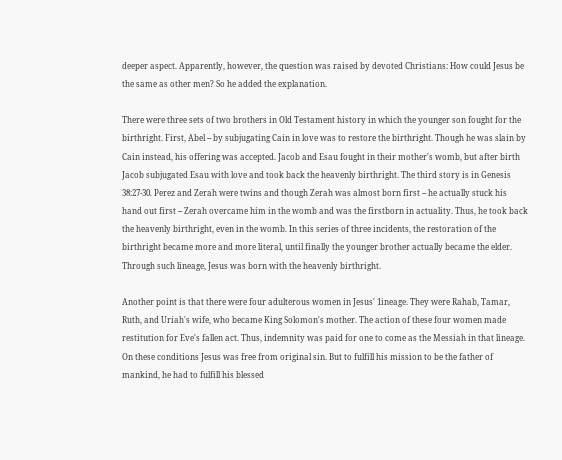deeper aspect. Apparently, however, the question was raised by devoted Christians: How could Jesus be the same as other men? So he added the explanation.

There were three sets of two brothers in Old Testament history in which the younger son fought for the birthright. First, Abel -- by subjugating Cain in love was to restore the birthright. Though he was slain by Cain instead, his offering was accepted. Jacob and Esau fought in their mother's womb, but after birth Jacob subjugated Esau with love and took back the heavenly birthright. The third story is in Genesis 38:27-30. Perez and Zerah were twins and though Zerah was almost born first -- he actually stuck his hand out first -- Zerah overcame him in the womb and was the firstborn in actuality. Thus, he took back the heavenly birthright, even in the womb. In this series of three incidents, the restoration of the birthright became more and more literal, until finally the younger brother actually became the elder. Through such lineage, Jesus was born with the heavenly birthright.

Another point is that there were four adulterous women in Jesus' 1ineage. They were Rahab, Tamar, Ruth, and Uriah's wife, who became King Solomon's mother. The action of these four women made restitution for Eve's fallen act. Thus, indemnity was paid for one to come as the Messiah in that lineage. On these conditions Jesus was free from original sin. But to fulfill his mission to be the father of mankind, he had to fulfill his blessed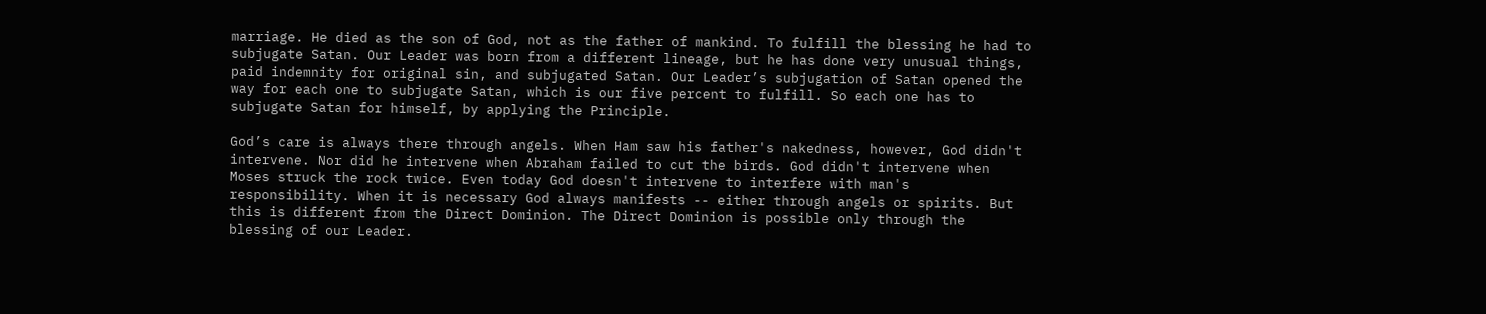marriage. He died as the son of God, not as the father of mankind. To fulfill the blessing he had to subjugate Satan. Our Leader was born from a different lineage, but he has done very unusual things, paid indemnity for original sin, and subjugated Satan. Our Leader’s subjugation of Satan opened the way for each one to subjugate Satan, which is our five percent to fulfill. So each one has to subjugate Satan for himself, by applying the Principle.

God’s care is always there through angels. When Ham saw his father's nakedness, however, God didn't intervene. Nor did he intervene when Abraham failed to cut the birds. God didn't intervene when Moses struck the rock twice. Even today God doesn't intervene to interfere with man's responsibility. When it is necessary God always manifests -- either through angels or spirits. But this is different from the Direct Dominion. The Direct Dominion is possible only through the blessing of our Leader.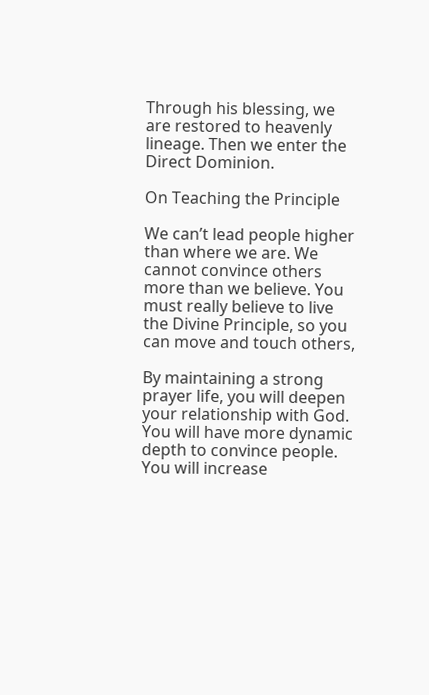Through his blessing, we are restored to heavenly lineage. Then we enter the Direct Dominion.

On Teaching the Principle

We can’t lead people higher than where we are. We cannot convince others more than we believe. You must really believe to live the Divine Principle, so you can move and touch others,

By maintaining a strong prayer life, you will deepen your relationship with God. You will have more dynamic depth to convince people. You will increase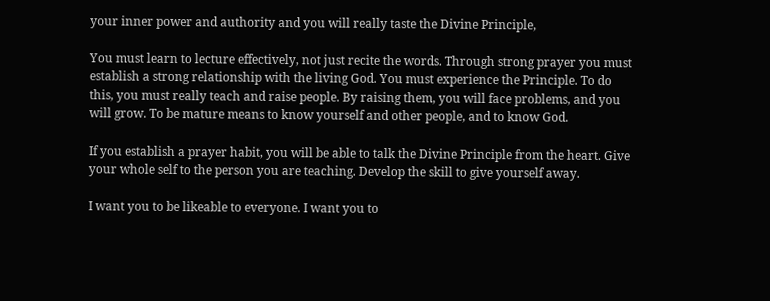your inner power and authority and you will really taste the Divine Principle,

You must learn to lecture effectively, not just recite the words. Through strong prayer you must establish a strong relationship with the living God. You must experience the Principle. To do this, you must really teach and raise people. By raising them, you will face problems, and you will grow. To be mature means to know yourself and other people, and to know God.

If you establish a prayer habit, you will be able to talk the Divine Principle from the heart. Give your whole self to the person you are teaching. Develop the skill to give yourself away.

I want you to be likeable to everyone. I want you to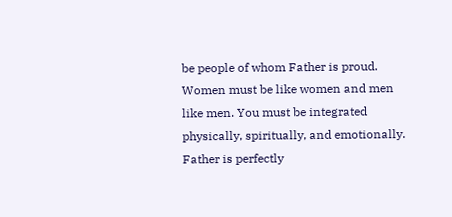be people of whom Father is proud. Women must be like women and men like men. You must be integrated physically, spiritually, and emotionally. Father is perfectly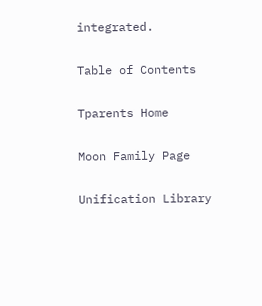integrated.

Table of Contents

Tparents Home

Moon Family Page

Unification Library